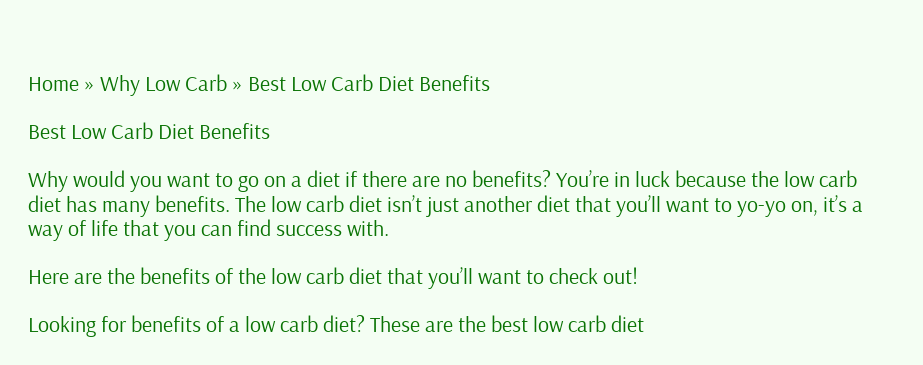Home » Why Low Carb » Best Low Carb Diet Benefits

Best Low Carb Diet Benefits

Why would you want to go on a diet if there are no benefits? You’re in luck because the low carb diet has many benefits. The low carb diet isn’t just another diet that you’ll want to yo-yo on, it’s a way of life that you can find success with.

Here are the benefits of the low carb diet that you’ll want to check out!

Looking for benefits of a low carb diet? These are the best low carb diet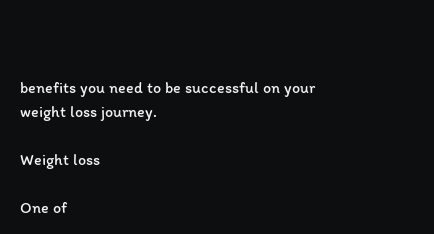benefits you need to be successful on your weight loss journey.

Weight loss

One of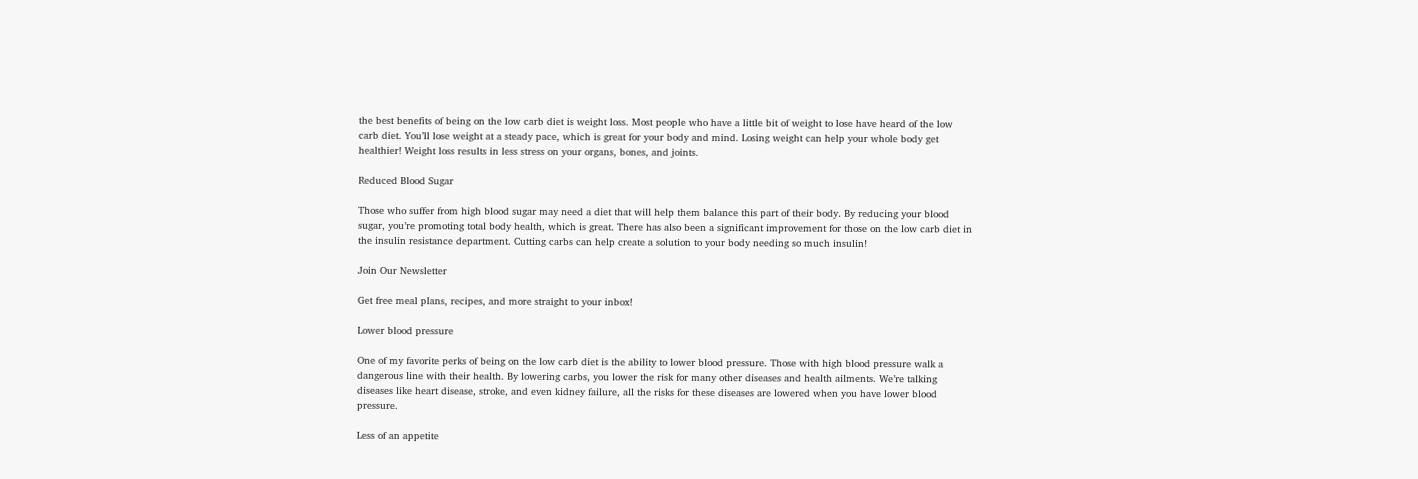the best benefits of being on the low carb diet is weight loss. Most people who have a little bit of weight to lose have heard of the low carb diet. You’ll lose weight at a steady pace, which is great for your body and mind. Losing weight can help your whole body get healthier! Weight loss results in less stress on your organs, bones, and joints.

Reduced Blood Sugar

Those who suffer from high blood sugar may need a diet that will help them balance this part of their body. By reducing your blood sugar, you’re promoting total body health, which is great. There has also been a significant improvement for those on the low carb diet in the insulin resistance department. Cutting carbs can help create a solution to your body needing so much insulin!

Join Our Newsletter

Get free meal plans, recipes, and more straight to your inbox!

Lower blood pressure

One of my favorite perks of being on the low carb diet is the ability to lower blood pressure. Those with high blood pressure walk a dangerous line with their health. By lowering carbs, you lower the risk for many other diseases and health ailments. We’re talking diseases like heart disease, stroke, and even kidney failure, all the risks for these diseases are lowered when you have lower blood pressure.

Less of an appetite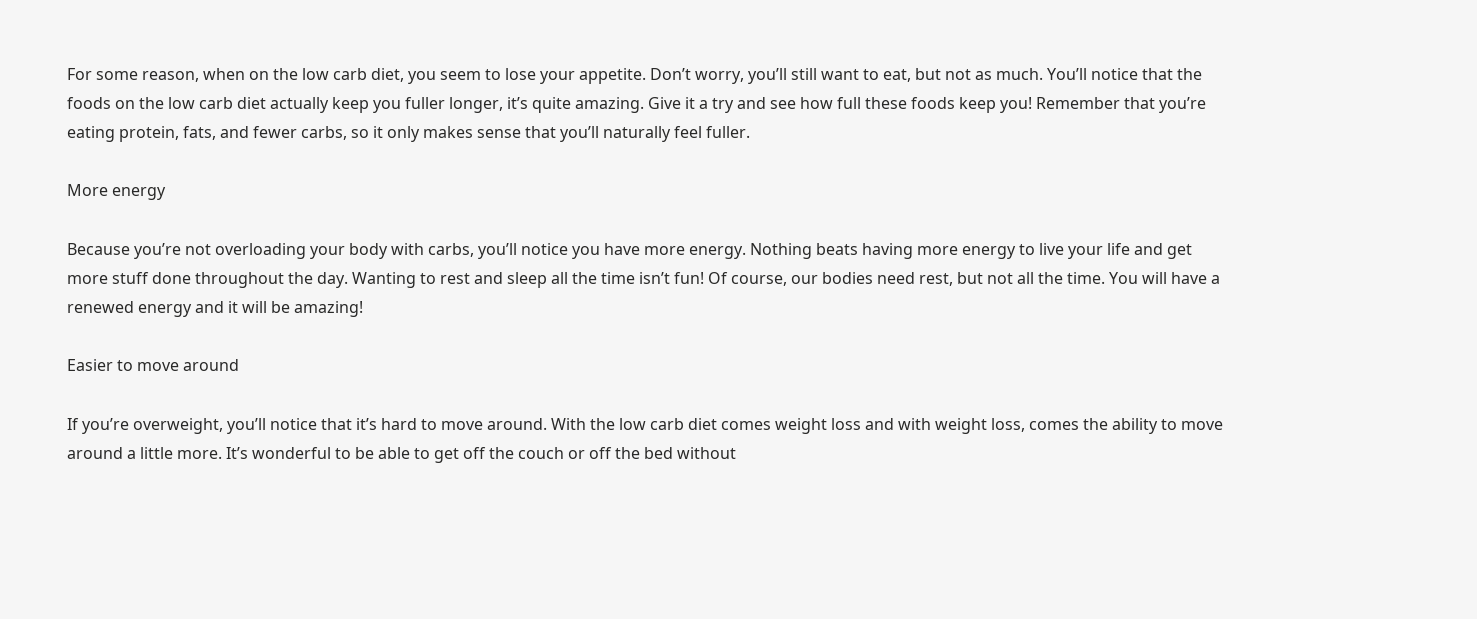For some reason, when on the low carb diet, you seem to lose your appetite. Don’t worry, you’ll still want to eat, but not as much. You’ll notice that the foods on the low carb diet actually keep you fuller longer, it’s quite amazing. Give it a try and see how full these foods keep you! Remember that you’re eating protein, fats, and fewer carbs, so it only makes sense that you’ll naturally feel fuller.

More energy

Because you’re not overloading your body with carbs, you’ll notice you have more energy. Nothing beats having more energy to live your life and get more stuff done throughout the day. Wanting to rest and sleep all the time isn’t fun! Of course, our bodies need rest, but not all the time. You will have a renewed energy and it will be amazing!

Easier to move around

If you’re overweight, you’ll notice that it’s hard to move around. With the low carb diet comes weight loss and with weight loss, comes the ability to move around a little more. It’s wonderful to be able to get off the couch or off the bed without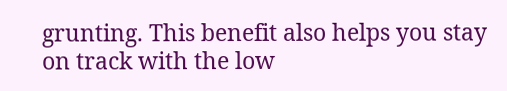grunting. This benefit also helps you stay on track with the low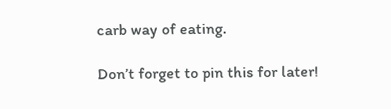carb way of eating.

Don’t forget to pin this for later!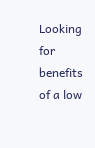Looking for benefits of a low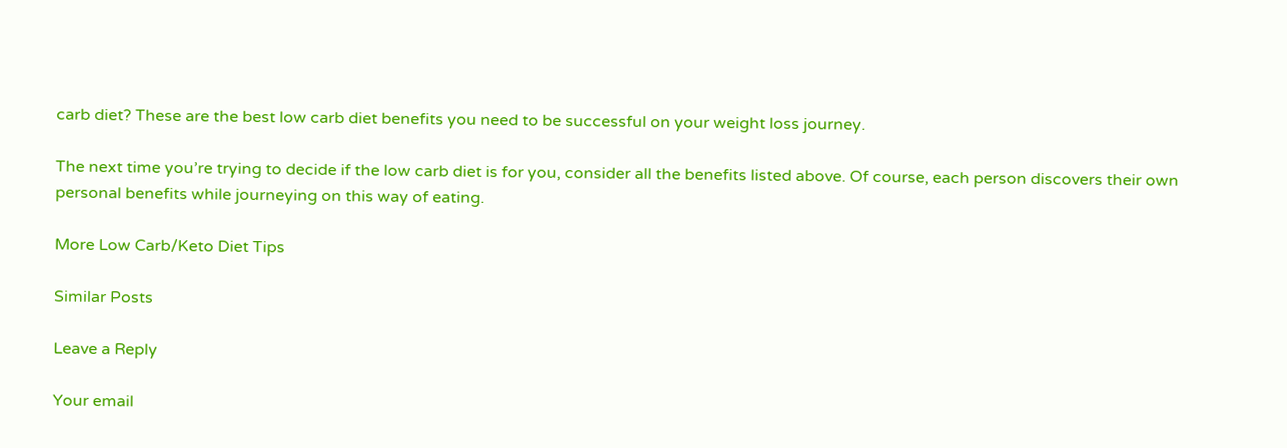carb diet? These are the best low carb diet benefits you need to be successful on your weight loss journey.

The next time you’re trying to decide if the low carb diet is for you, consider all the benefits listed above. Of course, each person discovers their own personal benefits while journeying on this way of eating.

More Low Carb/Keto Diet Tips

Similar Posts

Leave a Reply

Your email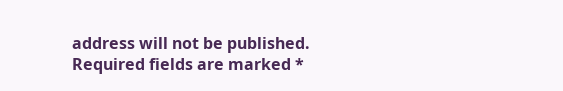address will not be published. Required fields are marked *